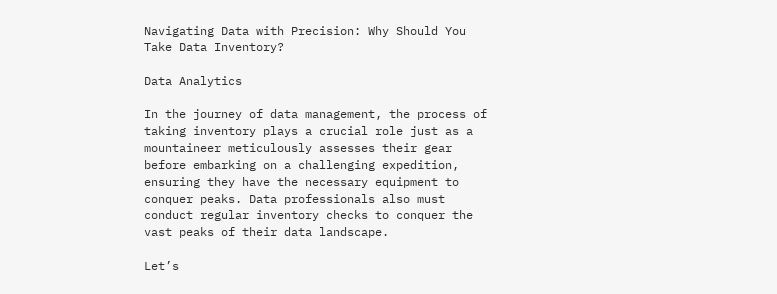Navigating Data with Precision: Why Should You Take Data Inventory?

Data Analytics

In the journey of data management, the process of taking inventory plays a crucial role just as a mountaineer meticulously assesses their gear before embarking on a challenging expedition, ensuring they have the necessary equipment to conquer peaks. Data professionals also must conduct regular inventory checks to conquer the vast peaks of their data landscape.

Let’s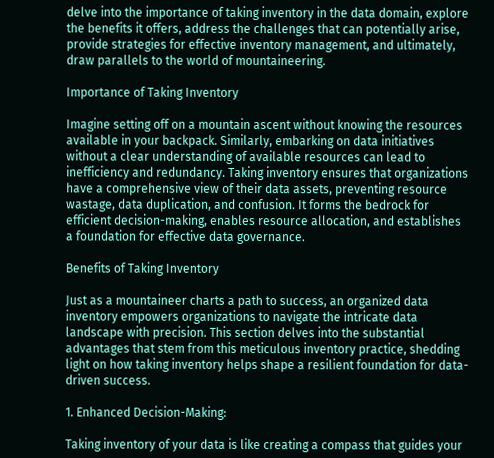delve into the importance of taking inventory in the data domain, explore the benefits it offers, address the challenges that can potentially arise, provide strategies for effective inventory management, and ultimately, draw parallels to the world of mountaineering.

Importance of Taking Inventory

Imagine setting off on a mountain ascent without knowing the resources available in your backpack. Similarly, embarking on data initiatives without a clear understanding of available resources can lead to inefficiency and redundancy. Taking inventory ensures that organizations have a comprehensive view of their data assets, preventing resource wastage, data duplication, and confusion. It forms the bedrock for efficient decision-making, enables resource allocation, and establishes a foundation for effective data governance.

Benefits of Taking Inventory

Just as a mountaineer charts a path to success, an organized data inventory empowers organizations to navigate the intricate data landscape with precision. This section delves into the substantial advantages that stem from this meticulous inventory practice, shedding light on how taking inventory helps shape a resilient foundation for data-driven success.

1. Enhanced Decision-Making:

Taking inventory of your data is like creating a compass that guides your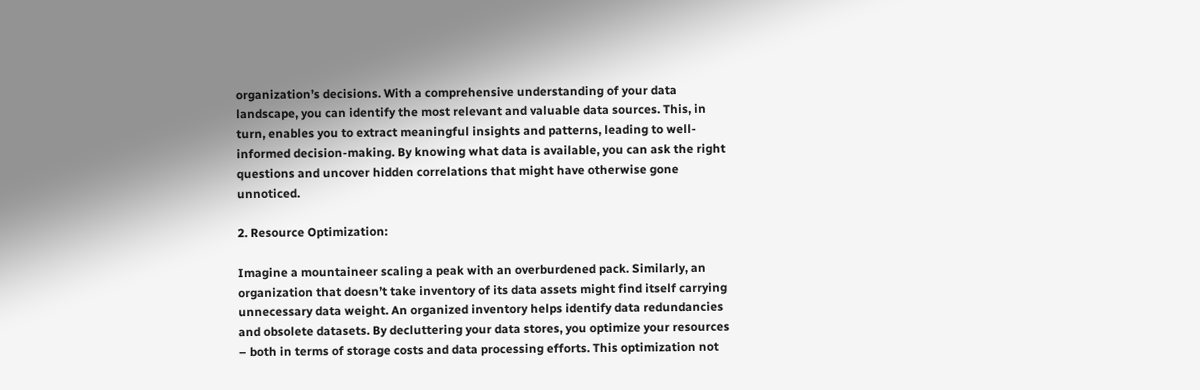organization’s decisions. With a comprehensive understanding of your data landscape, you can identify the most relevant and valuable data sources. This, in turn, enables you to extract meaningful insights and patterns, leading to well-informed decision-making. By knowing what data is available, you can ask the right questions and uncover hidden correlations that might have otherwise gone unnoticed.

2. Resource Optimization:

Imagine a mountaineer scaling a peak with an overburdened pack. Similarly, an organization that doesn’t take inventory of its data assets might find itself carrying unnecessary data weight. An organized inventory helps identify data redundancies and obsolete datasets. By decluttering your data stores, you optimize your resources – both in terms of storage costs and data processing efforts. This optimization not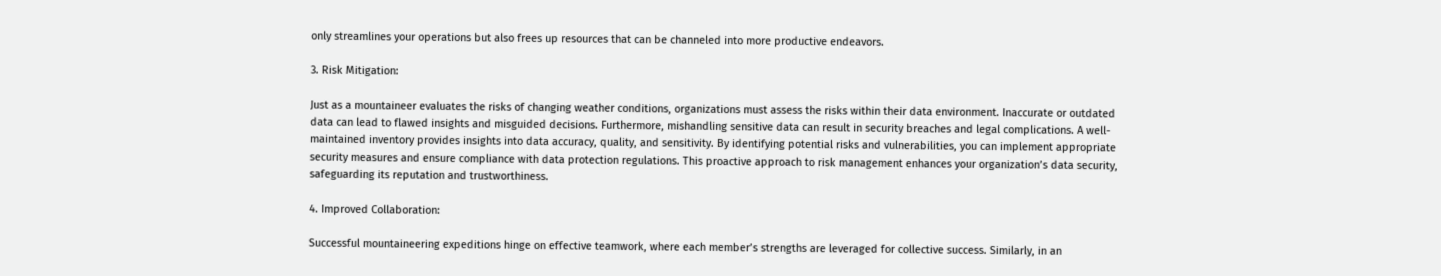only streamlines your operations but also frees up resources that can be channeled into more productive endeavors.

3. Risk Mitigation:

Just as a mountaineer evaluates the risks of changing weather conditions, organizations must assess the risks within their data environment. Inaccurate or outdated data can lead to flawed insights and misguided decisions. Furthermore, mishandling sensitive data can result in security breaches and legal complications. A well-maintained inventory provides insights into data accuracy, quality, and sensitivity. By identifying potential risks and vulnerabilities, you can implement appropriate security measures and ensure compliance with data protection regulations. This proactive approach to risk management enhances your organization’s data security, safeguarding its reputation and trustworthiness.

4. Improved Collaboration:

Successful mountaineering expeditions hinge on effective teamwork, where each member’s strengths are leveraged for collective success. Similarly, in an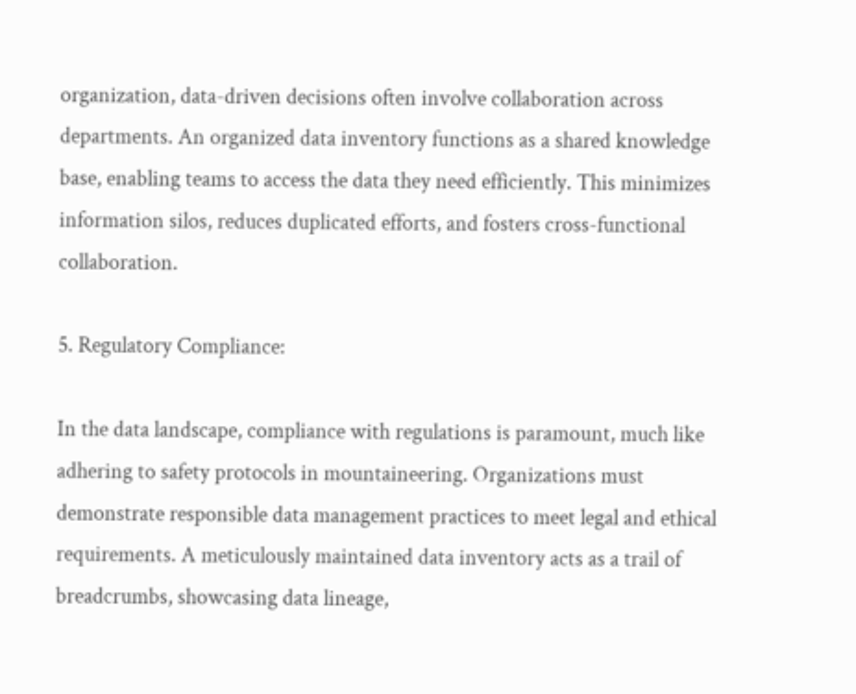organization, data-driven decisions often involve collaboration across departments. An organized data inventory functions as a shared knowledge base, enabling teams to access the data they need efficiently. This minimizes information silos, reduces duplicated efforts, and fosters cross-functional collaboration.

5. Regulatory Compliance:

In the data landscape, compliance with regulations is paramount, much like adhering to safety protocols in mountaineering. Organizations must demonstrate responsible data management practices to meet legal and ethical requirements. A meticulously maintained data inventory acts as a trail of breadcrumbs, showcasing data lineage,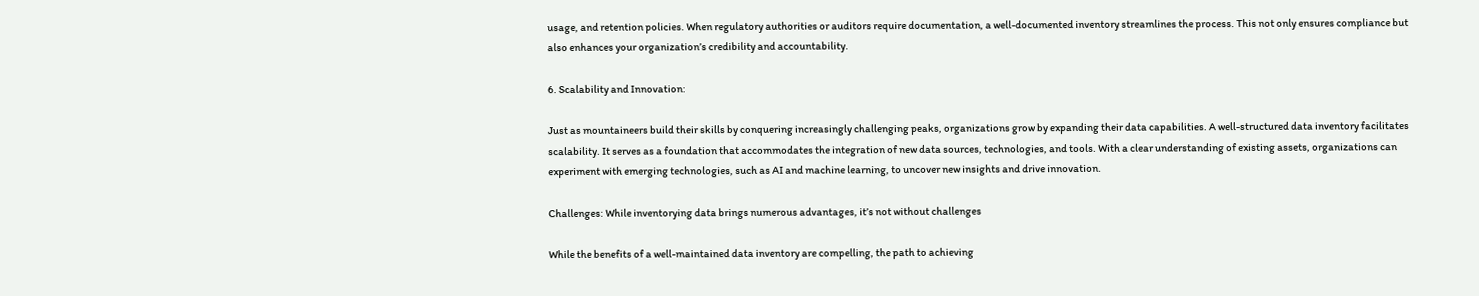usage, and retention policies. When regulatory authorities or auditors require documentation, a well-documented inventory streamlines the process. This not only ensures compliance but also enhances your organization’s credibility and accountability.

6. Scalability and Innovation:

Just as mountaineers build their skills by conquering increasingly challenging peaks, organizations grow by expanding their data capabilities. A well-structured data inventory facilitates scalability. It serves as a foundation that accommodates the integration of new data sources, technologies, and tools. With a clear understanding of existing assets, organizations can experiment with emerging technologies, such as AI and machine learning, to uncover new insights and drive innovation.

Challenges: While inventorying data brings numerous advantages, it’s not without challenges

While the benefits of a well-maintained data inventory are compelling, the path to achieving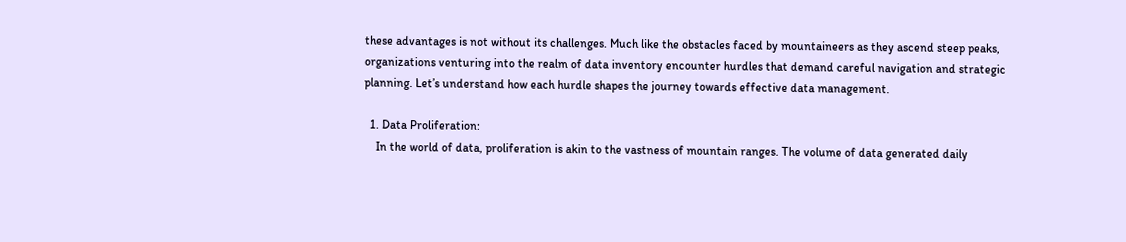these advantages is not without its challenges. Much like the obstacles faced by mountaineers as they ascend steep peaks, organizations venturing into the realm of data inventory encounter hurdles that demand careful navigation and strategic planning. Let’s understand how each hurdle shapes the journey towards effective data management.

  1. Data Proliferation:
    In the world of data, proliferation is akin to the vastness of mountain ranges. The volume of data generated daily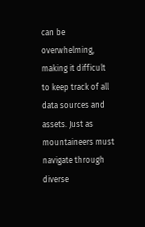can be overwhelming, making it difficult to keep track of all data sources and assets. Just as mountaineers must navigate through diverse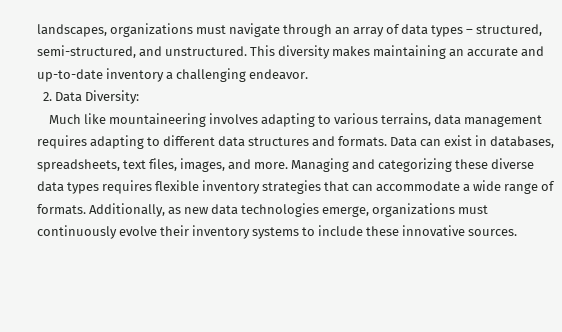landscapes, organizations must navigate through an array of data types – structured, semi-structured, and unstructured. This diversity makes maintaining an accurate and up-to-date inventory a challenging endeavor.
  2. Data Diversity:
    Much like mountaineering involves adapting to various terrains, data management requires adapting to different data structures and formats. Data can exist in databases, spreadsheets, text files, images, and more. Managing and categorizing these diverse data types requires flexible inventory strategies that can accommodate a wide range of formats. Additionally, as new data technologies emerge, organizations must continuously evolve their inventory systems to include these innovative sources.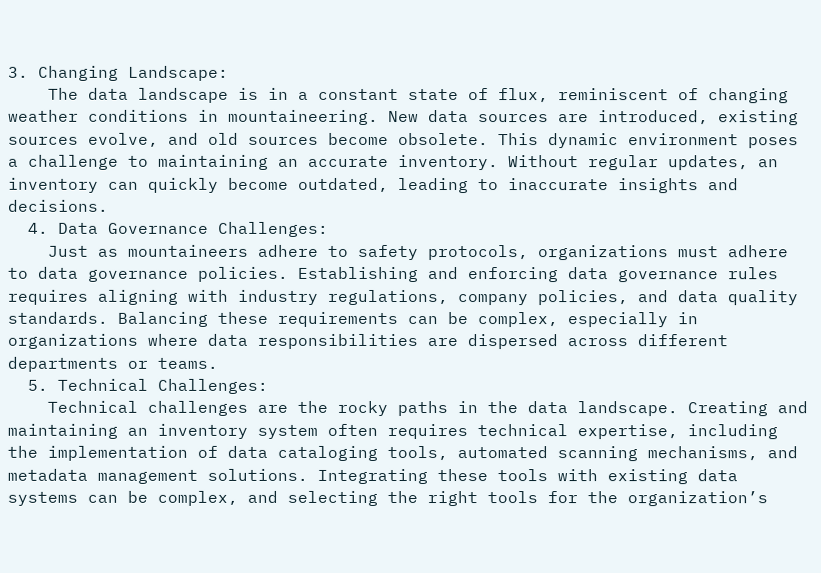3. Changing Landscape:
    The data landscape is in a constant state of flux, reminiscent of changing weather conditions in mountaineering. New data sources are introduced, existing sources evolve, and old sources become obsolete. This dynamic environment poses a challenge to maintaining an accurate inventory. Without regular updates, an inventory can quickly become outdated, leading to inaccurate insights and decisions.
  4. Data Governance Challenges:
    Just as mountaineers adhere to safety protocols, organizations must adhere to data governance policies. Establishing and enforcing data governance rules requires aligning with industry regulations, company policies, and data quality standards. Balancing these requirements can be complex, especially in organizations where data responsibilities are dispersed across different departments or teams.
  5. Technical Challenges:
    Technical challenges are the rocky paths in the data landscape. Creating and maintaining an inventory system often requires technical expertise, including the implementation of data cataloging tools, automated scanning mechanisms, and metadata management solutions. Integrating these tools with existing data systems can be complex, and selecting the right tools for the organization’s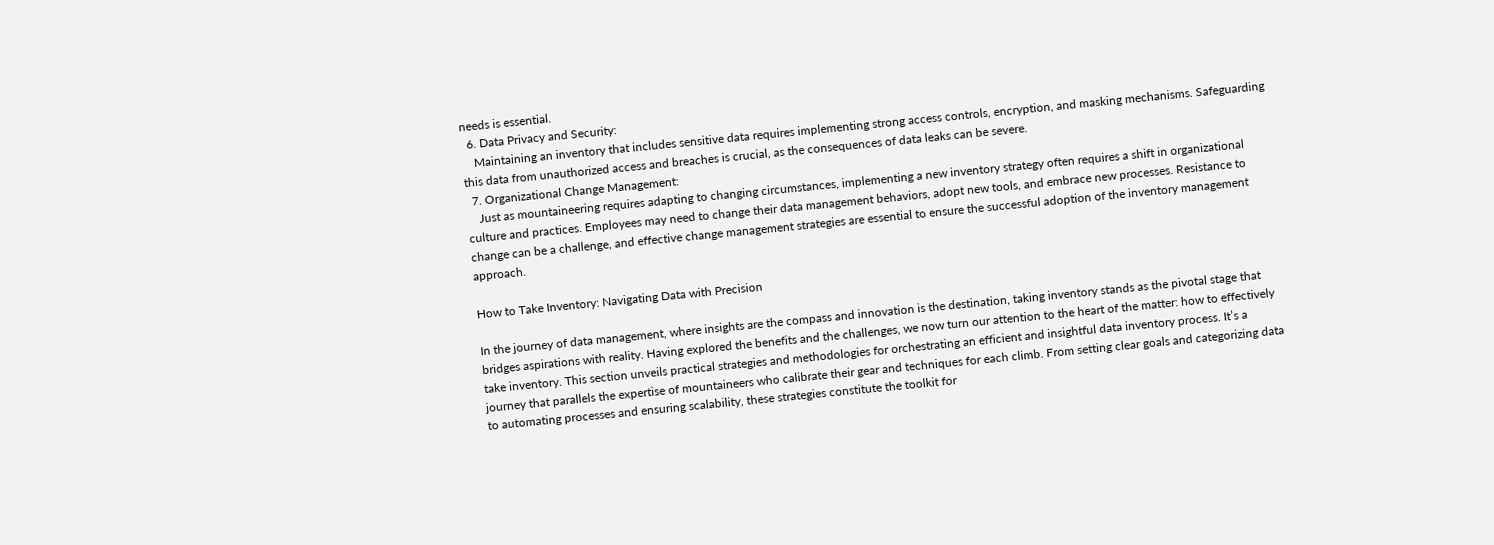needs is essential.
  6. Data Privacy and Security:
    Maintaining an inventory that includes sensitive data requires implementing strong access controls, encryption, and masking mechanisms. Safeguarding this data from unauthorized access and breaches is crucial, as the consequences of data leaks can be severe.
  7. Organizational Change Management:
    Just as mountaineering requires adapting to changing circumstances, implementing a new inventory strategy often requires a shift in organizational culture and practices. Employees may need to change their data management behaviors, adopt new tools, and embrace new processes. Resistance to change can be a challenge, and effective change management strategies are essential to ensure the successful adoption of the inventory management approach.

How to Take Inventory: Navigating Data with Precision

In the journey of data management, where insights are the compass and innovation is the destination, taking inventory stands as the pivotal stage that bridges aspirations with reality. Having explored the benefits and the challenges, we now turn our attention to the heart of the matter: how to effectively take inventory. This section unveils practical strategies and methodologies for orchestrating an efficient and insightful data inventory process. It’s a journey that parallels the expertise of mountaineers who calibrate their gear and techniques for each climb. From setting clear goals and categorizing data to automating processes and ensuring scalability, these strategies constitute the toolkit for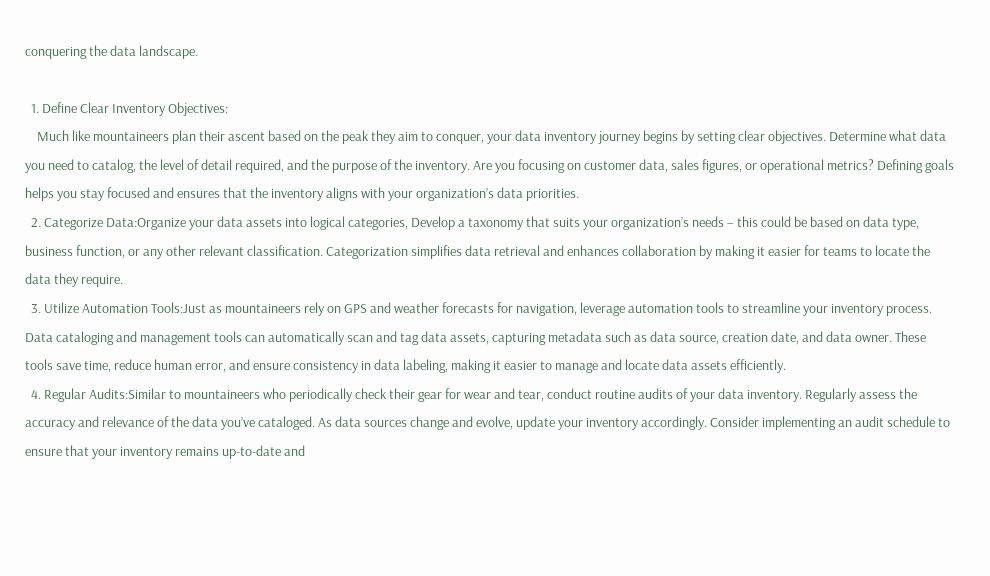conquering the data landscape.

  1. Define Clear Inventory Objectives:
    Much like mountaineers plan their ascent based on the peak they aim to conquer, your data inventory journey begins by setting clear objectives. Determine what data you need to catalog, the level of detail required, and the purpose of the inventory. Are you focusing on customer data, sales figures, or operational metrics? Defining goals helps you stay focused and ensures that the inventory aligns with your organization’s data priorities.
  2. Categorize Data:Organize your data assets into logical categories, Develop a taxonomy that suits your organization’s needs – this could be based on data type, business function, or any other relevant classification. Categorization simplifies data retrieval and enhances collaboration by making it easier for teams to locate the data they require.
  3. Utilize Automation Tools:Just as mountaineers rely on GPS and weather forecasts for navigation, leverage automation tools to streamline your inventory process. Data cataloging and management tools can automatically scan and tag data assets, capturing metadata such as data source, creation date, and data owner. These tools save time, reduce human error, and ensure consistency in data labeling, making it easier to manage and locate data assets efficiently.
  4. Regular Audits:Similar to mountaineers who periodically check their gear for wear and tear, conduct routine audits of your data inventory. Regularly assess the accuracy and relevance of the data you’ve cataloged. As data sources change and evolve, update your inventory accordingly. Consider implementing an audit schedule to ensure that your inventory remains up-to-date and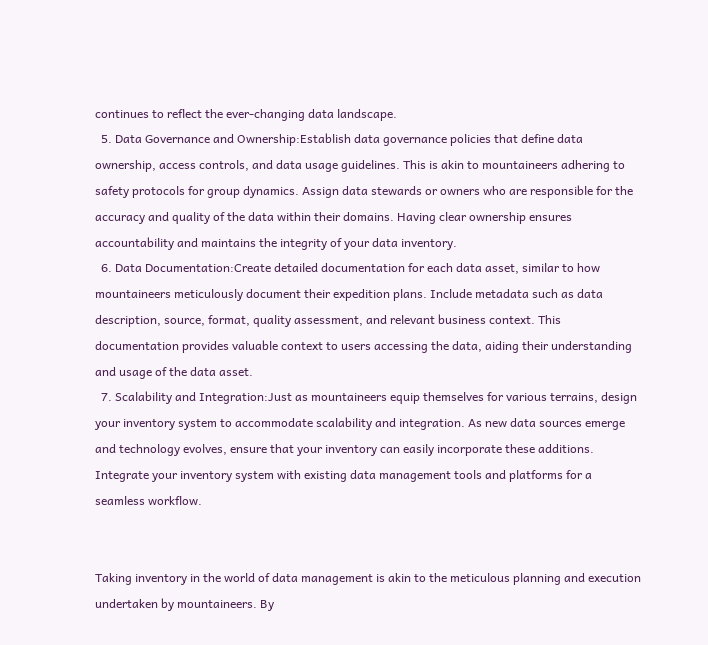continues to reflect the ever-changing data landscape.
  5. Data Governance and Ownership:Establish data governance policies that define data ownership, access controls, and data usage guidelines. This is akin to mountaineers adhering to safety protocols for group dynamics. Assign data stewards or owners who are responsible for the accuracy and quality of the data within their domains. Having clear ownership ensures accountability and maintains the integrity of your data inventory.
  6. Data Documentation:Create detailed documentation for each data asset, similar to how mountaineers meticulously document their expedition plans. Include metadata such as data description, source, format, quality assessment, and relevant business context. This documentation provides valuable context to users accessing the data, aiding their understanding and usage of the data asset.
  7. Scalability and Integration:Just as mountaineers equip themselves for various terrains, design your inventory system to accommodate scalability and integration. As new data sources emerge and technology evolves, ensure that your inventory can easily incorporate these additions. Integrate your inventory system with existing data management tools and platforms for a seamless workflow.


Taking inventory in the world of data management is akin to the meticulous planning and execution undertaken by mountaineers. By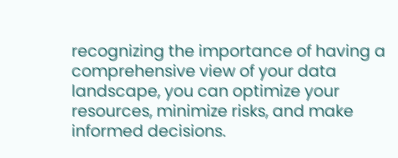recognizing the importance of having a comprehensive view of your data landscape, you can optimize your resources, minimize risks, and make informed decisions.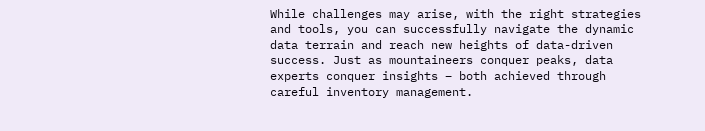While challenges may arise, with the right strategies and tools, you can successfully navigate the dynamic data terrain and reach new heights of data-driven success. Just as mountaineers conquer peaks, data experts conquer insights – both achieved through careful inventory management.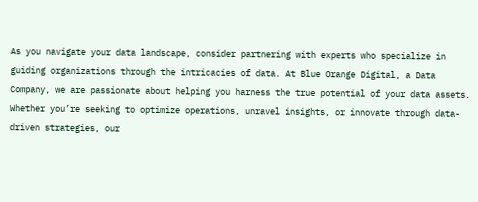As you navigate your data landscape, consider partnering with experts who specialize in guiding organizations through the intricacies of data. At Blue Orange Digital, a Data Company, we are passionate about helping you harness the true potential of your data assets. Whether you’re seeking to optimize operations, unravel insights, or innovate through data-driven strategies, our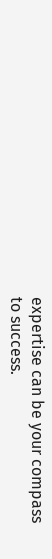expertise can be your compass to success.